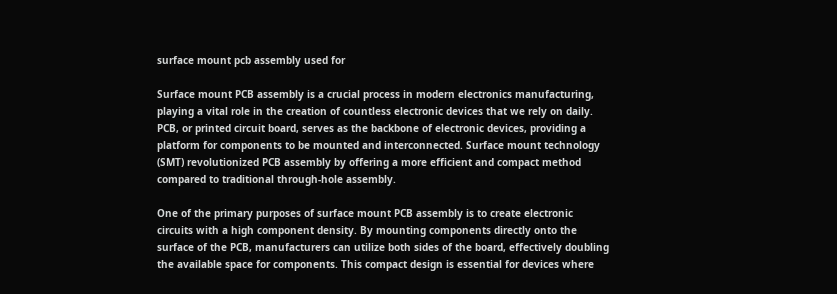surface mount pcb assembly used for

Surface mount PCB assembly is a crucial process in modern electronics manufacturing, playing a vital role in the creation of countless electronic devices that we rely on daily. PCB, or printed circuit board, serves as the backbone of electronic devices, providing a platform for components to be mounted and interconnected. Surface mount technology (SMT) revolutionized PCB assembly by offering a more efficient and compact method compared to traditional through-hole assembly.

One of the primary purposes of surface mount PCB assembly is to create electronic circuits with a high component density. By mounting components directly onto the surface of the PCB, manufacturers can utilize both sides of the board, effectively doubling the available space for components. This compact design is essential for devices where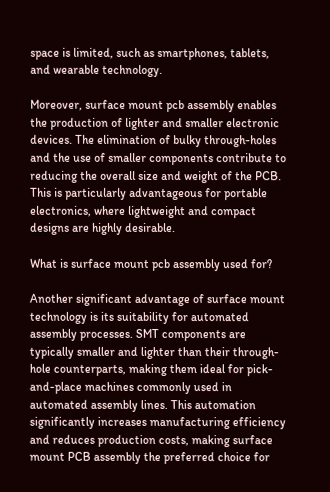space is limited, such as smartphones, tablets, and wearable technology.

Moreover, surface mount pcb assembly enables the production of lighter and smaller electronic devices. The elimination of bulky through-holes and the use of smaller components contribute to reducing the overall size and weight of the PCB. This is particularly advantageous for portable electronics, where lightweight and compact designs are highly desirable.

What is surface mount pcb assembly used for?

Another significant advantage of surface mount technology is its suitability for automated assembly processes. SMT components are typically smaller and lighter than their through-hole counterparts, making them ideal for pick-and-place machines commonly used in automated assembly lines. This automation significantly increases manufacturing efficiency and reduces production costs, making surface mount PCB assembly the preferred choice for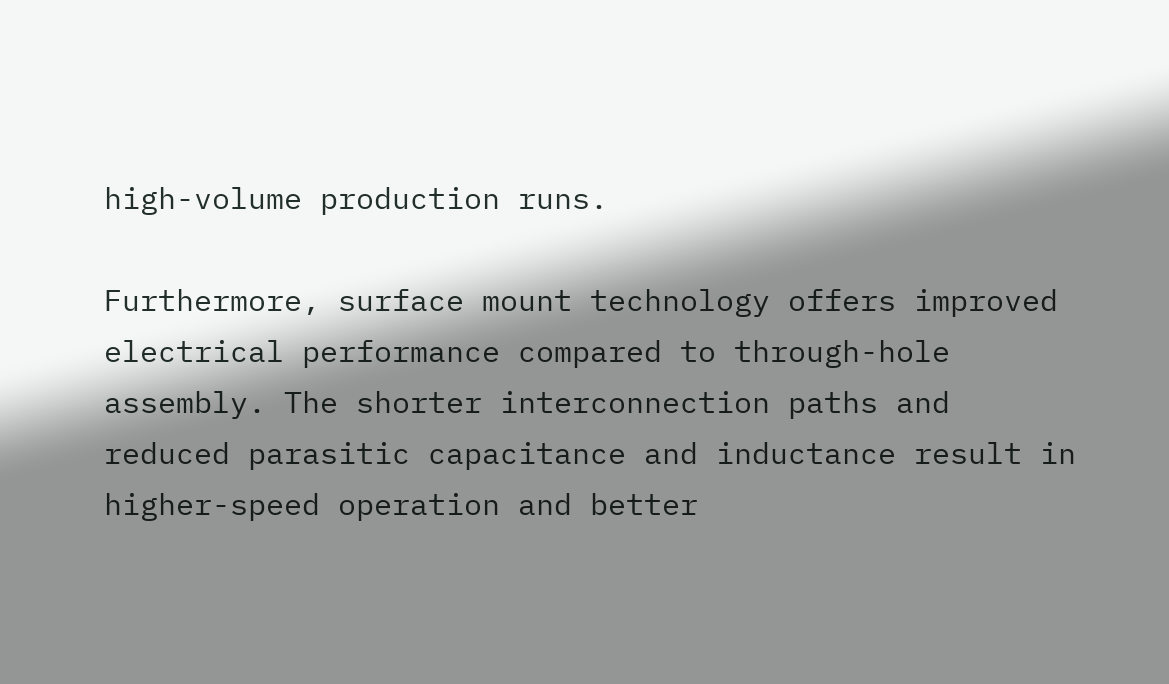high-volume production runs.

Furthermore, surface mount technology offers improved electrical performance compared to through-hole assembly. The shorter interconnection paths and reduced parasitic capacitance and inductance result in higher-speed operation and better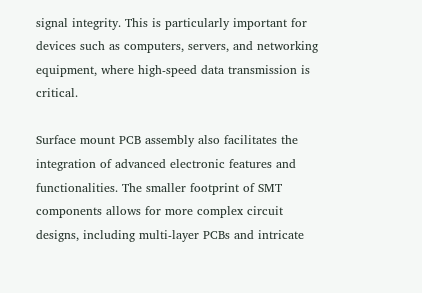signal integrity. This is particularly important for devices such as computers, servers, and networking equipment, where high-speed data transmission is critical.

Surface mount PCB assembly also facilitates the integration of advanced electronic features and functionalities. The smaller footprint of SMT components allows for more complex circuit designs, including multi-layer PCBs and intricate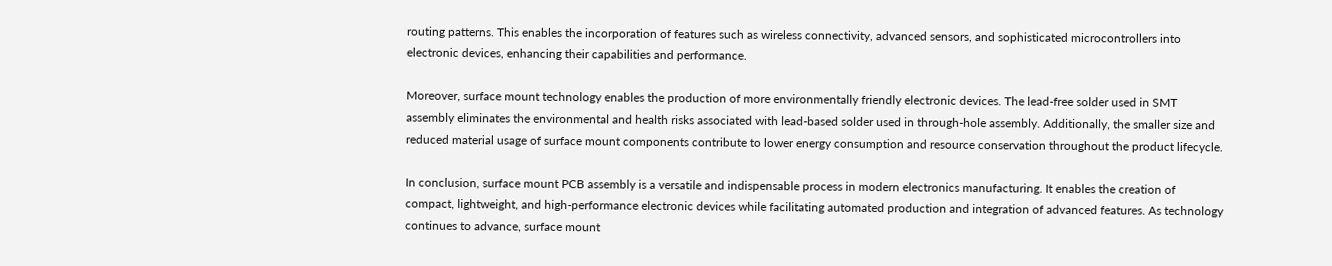routing patterns. This enables the incorporation of features such as wireless connectivity, advanced sensors, and sophisticated microcontrollers into electronic devices, enhancing their capabilities and performance.

Moreover, surface mount technology enables the production of more environmentally friendly electronic devices. The lead-free solder used in SMT assembly eliminates the environmental and health risks associated with lead-based solder used in through-hole assembly. Additionally, the smaller size and reduced material usage of surface mount components contribute to lower energy consumption and resource conservation throughout the product lifecycle.

In conclusion, surface mount PCB assembly is a versatile and indispensable process in modern electronics manufacturing. It enables the creation of compact, lightweight, and high-performance electronic devices while facilitating automated production and integration of advanced features. As technology continues to advance, surface mount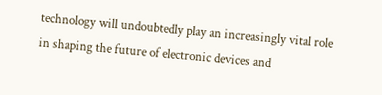technology will undoubtedly play an increasingly vital role in shaping the future of electronic devices and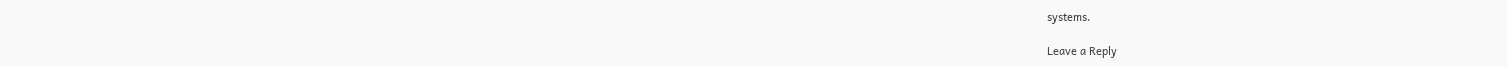systems.

Leave a Reply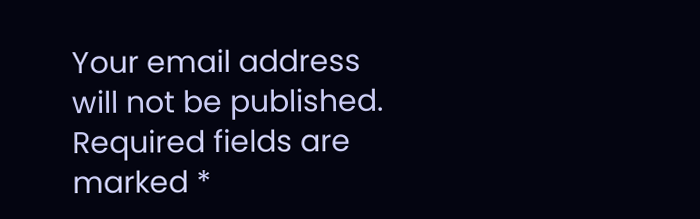Your email address will not be published. Required fields are marked *